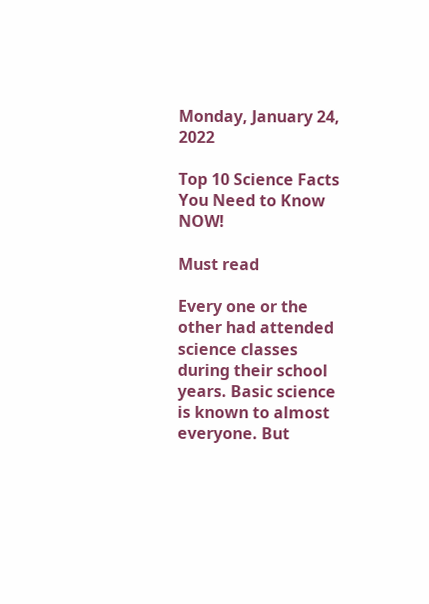Monday, January 24, 2022

Top 10 Science Facts You Need to Know NOW!

Must read

Every one or the other had attended science classes during their school years. Basic science is known to almost everyone. But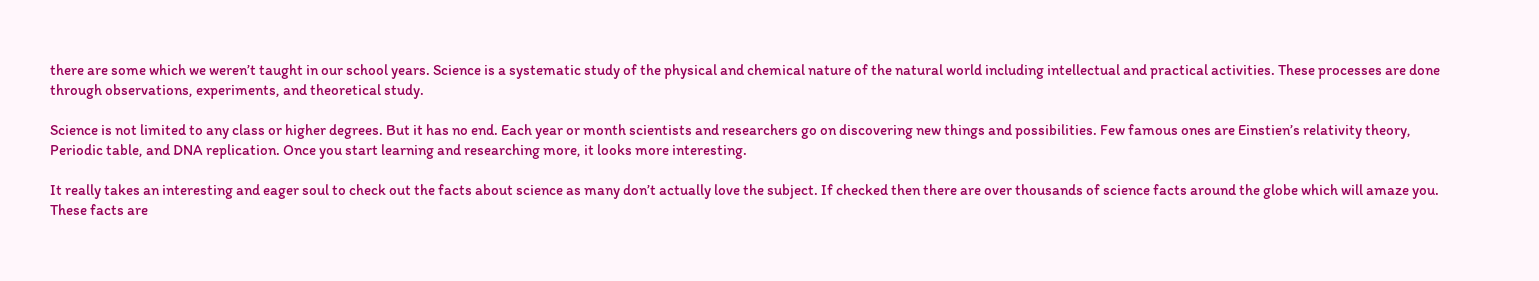there are some which we weren’t taught in our school years. Science is a systematic study of the physical and chemical nature of the natural world including intellectual and practical activities. These processes are done through observations, experiments, and theoretical study.

Science is not limited to any class or higher degrees. But it has no end. Each year or month scientists and researchers go on discovering new things and possibilities. Few famous ones are Einstien’s relativity theory, Periodic table, and DNA replication. Once you start learning and researching more, it looks more interesting.

It really takes an interesting and eager soul to check out the facts about science as many don’t actually love the subject. If checked then there are over thousands of science facts around the globe which will amaze you. These facts are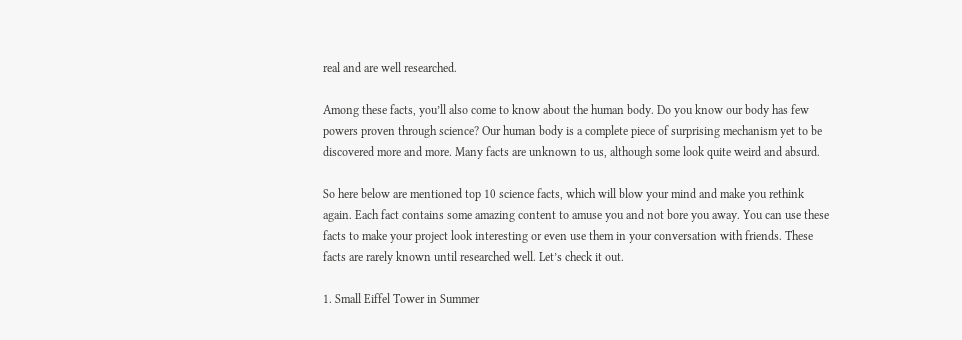real and are well researched.

Among these facts, you’ll also come to know about the human body. Do you know our body has few powers proven through science? Our human body is a complete piece of surprising mechanism yet to be discovered more and more. Many facts are unknown to us, although some look quite weird and absurd.

So here below are mentioned top 10 science facts, which will blow your mind and make you rethink again. Each fact contains some amazing content to amuse you and not bore you away. You can use these facts to make your project look interesting or even use them in your conversation with friends. These facts are rarely known until researched well. Let’s check it out.

1. Small Eiffel Tower in Summer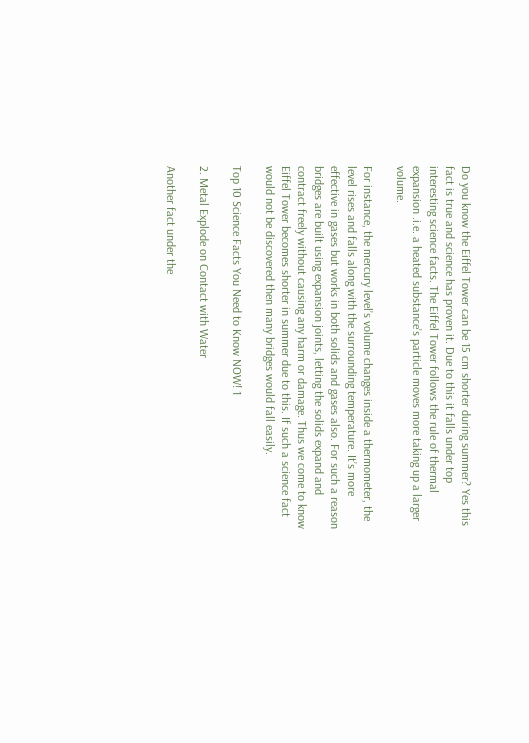Do you know the Eiffel Tower can be 15 cm shorter during summer? Yes this fact is true and science has proven it. Due to this it falls under top interesting science facts. The Eiffel Tower follows the rule of thermal expansion .i.e. a heated substance’s particle moves more taking up a larger volume.

For instance, the mercury level’s volume changes inside a thermometer, the level rises and falls along with the surrounding temperature. It’s more effective in gases but works in both solids and gases also. For such a reason bridges are built using expansion joints, letting the solids expand and contract freely without causing any harm or damage. Thus we come to know Eiffel Tower becomes shorter in summer due to this. If such a science fact would not be discovered then many bridges would fall easily.

Top 10 Science Facts You Need to Know NOW! 1

2. Metal Explode on Contact with Water

Another fact under the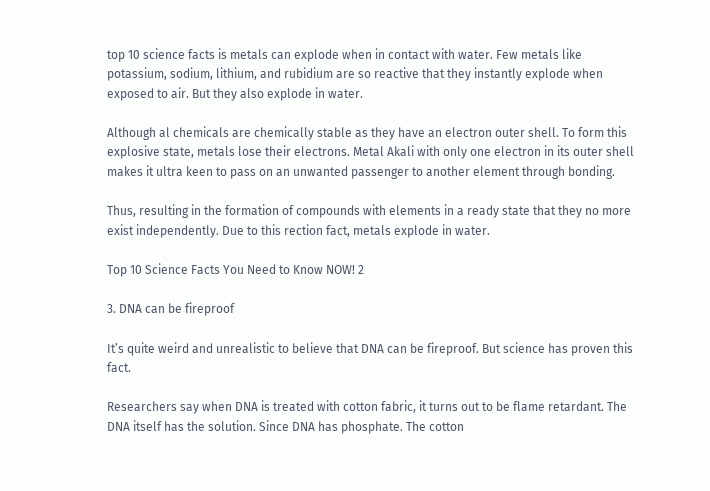top 10 science facts is metals can explode when in contact with water. Few metals like potassium, sodium, lithium, and rubidium are so reactive that they instantly explode when exposed to air. But they also explode in water.

Although al chemicals are chemically stable as they have an electron outer shell. To form this explosive state, metals lose their electrons. Metal Akali with only one electron in its outer shell makes it ultra keen to pass on an unwanted passenger to another element through bonding.

Thus, resulting in the formation of compounds with elements in a ready state that they no more exist independently. Due to this rection fact, metals explode in water.

Top 10 Science Facts You Need to Know NOW! 2

3. DNA can be fireproof

It’s quite weird and unrealistic to believe that DNA can be fireproof. But science has proven this fact.

Researchers say when DNA is treated with cotton fabric, it turns out to be flame retardant. The DNA itself has the solution. Since DNA has phosphate. The cotton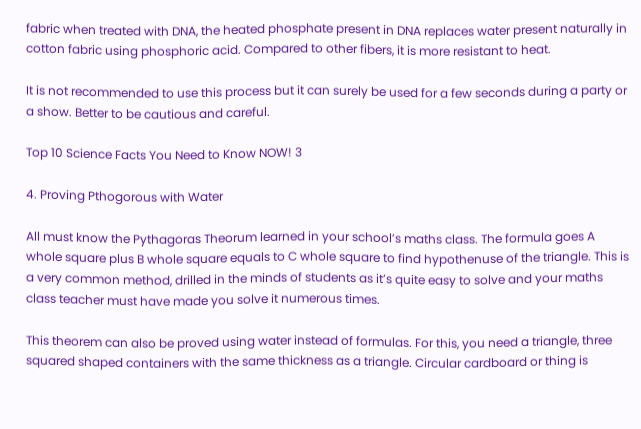fabric when treated with DNA, the heated phosphate present in DNA replaces water present naturally in cotton fabric using phosphoric acid. Compared to other fibers, it is more resistant to heat.

It is not recommended to use this process but it can surely be used for a few seconds during a party or a show. Better to be cautious and careful.

Top 10 Science Facts You Need to Know NOW! 3

4. Proving Pthogorous with Water

All must know the Pythagoras Theorum learned in your school’s maths class. The formula goes A whole square plus B whole square equals to C whole square to find hypothenuse of the triangle. This is a very common method, drilled in the minds of students as it’s quite easy to solve and your maths class teacher must have made you solve it numerous times.

This theorem can also be proved using water instead of formulas. For this, you need a triangle, three squared shaped containers with the same thickness as a triangle. Circular cardboard or thing is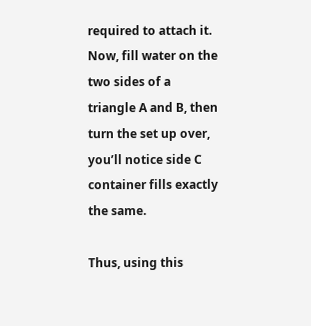required to attach it. Now, fill water on the two sides of a triangle A and B, then turn the set up over, you’ll notice side C container fills exactly the same.

Thus, using this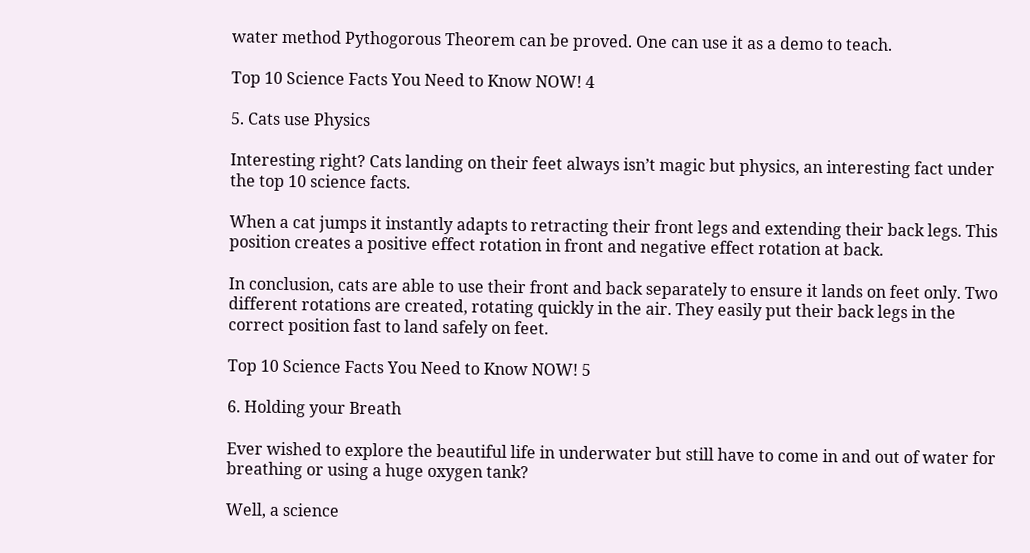water method Pythogorous Theorem can be proved. One can use it as a demo to teach.

Top 10 Science Facts You Need to Know NOW! 4

5. Cats use Physics

Interesting right? Cats landing on their feet always isn’t magic but physics, an interesting fact under the top 10 science facts.

When a cat jumps it instantly adapts to retracting their front legs and extending their back legs. This position creates a positive effect rotation in front and negative effect rotation at back.

In conclusion, cats are able to use their front and back separately to ensure it lands on feet only. Two different rotations are created, rotating quickly in the air. They easily put their back legs in the correct position fast to land safely on feet.

Top 10 Science Facts You Need to Know NOW! 5

6. Holding your Breath

Ever wished to explore the beautiful life in underwater but still have to come in and out of water for breathing or using a huge oxygen tank?

Well, a science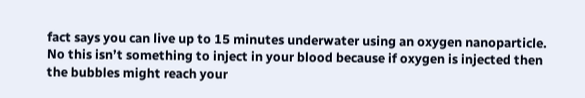fact says you can live up to 15 minutes underwater using an oxygen nanoparticle. No this isn’t something to inject in your blood because if oxygen is injected then the bubbles might reach your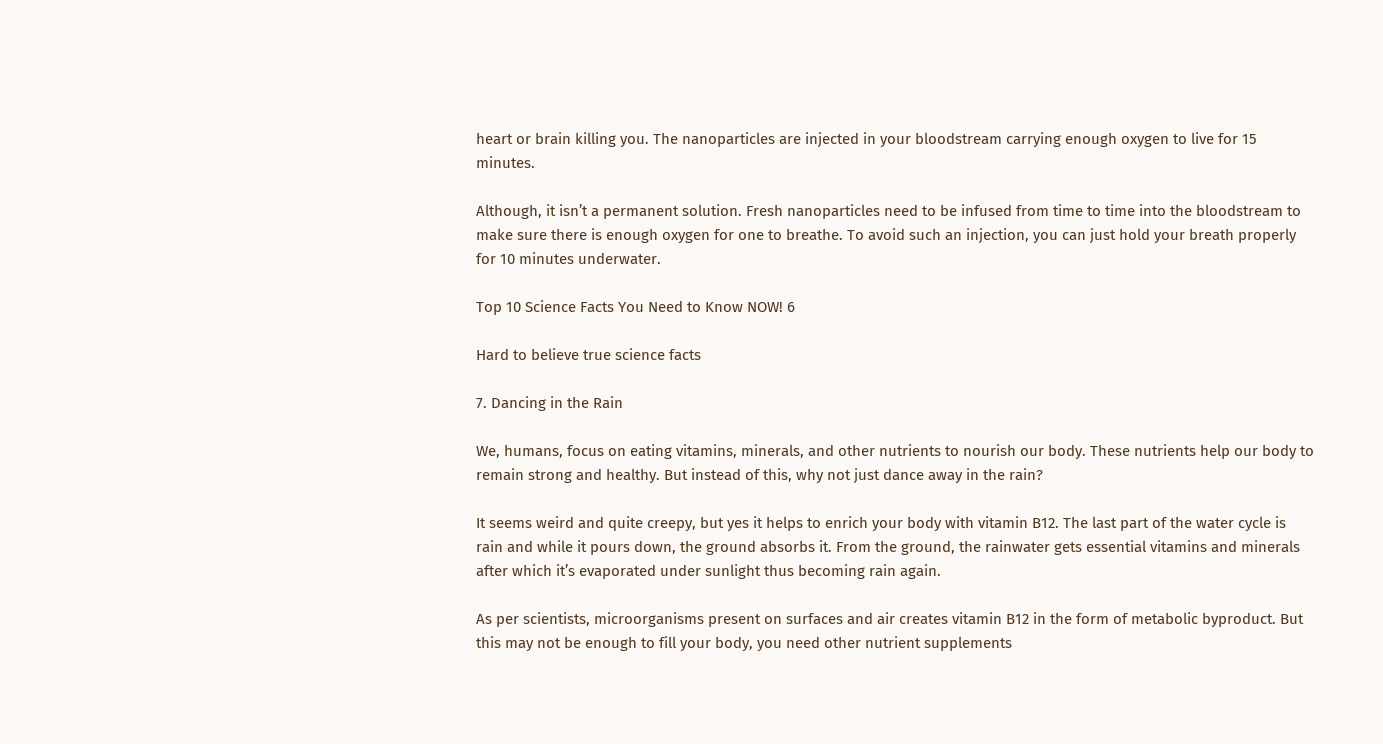heart or brain killing you. The nanoparticles are injected in your bloodstream carrying enough oxygen to live for 15 minutes.

Although, it isn’t a permanent solution. Fresh nanoparticles need to be infused from time to time into the bloodstream to make sure there is enough oxygen for one to breathe. To avoid such an injection, you can just hold your breath properly for 10 minutes underwater.

Top 10 Science Facts You Need to Know NOW! 6

Hard to believe true science facts

7. Dancing in the Rain

We, humans, focus on eating vitamins, minerals, and other nutrients to nourish our body. These nutrients help our body to remain strong and healthy. But instead of this, why not just dance away in the rain?

It seems weird and quite creepy, but yes it helps to enrich your body with vitamin B12. The last part of the water cycle is rain and while it pours down, the ground absorbs it. From the ground, the rainwater gets essential vitamins and minerals after which it’s evaporated under sunlight thus becoming rain again.

As per scientists, microorganisms present on surfaces and air creates vitamin B12 in the form of metabolic byproduct. But this may not be enough to fill your body, you need other nutrient supplements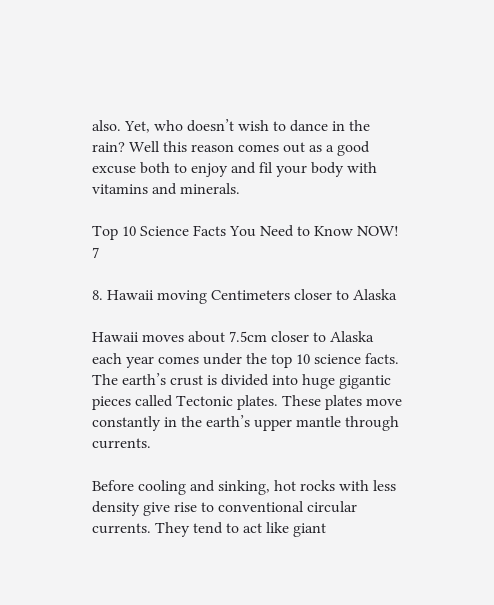also. Yet, who doesn’t wish to dance in the rain? Well this reason comes out as a good excuse both to enjoy and fil your body with vitamins and minerals.

Top 10 Science Facts You Need to Know NOW! 7

8. Hawaii moving Centimeters closer to Alaska

Hawaii moves about 7.5cm closer to Alaska each year comes under the top 10 science facts. The earth’s crust is divided into huge gigantic pieces called Tectonic plates. These plates move constantly in the earth’s upper mantle through currents.

Before cooling and sinking, hot rocks with less density give rise to conventional circular currents. They tend to act like giant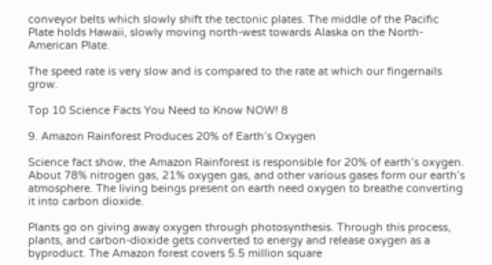conveyor belts which slowly shift the tectonic plates. The middle of the Pacific Plate holds Hawaii, slowly moving north-west towards Alaska on the North-American Plate.

The speed rate is very slow and is compared to the rate at which our fingernails grow.

Top 10 Science Facts You Need to Know NOW! 8

9. Amazon Rainforest Produces 20% of Earth’s Oxygen

Science fact show, the Amazon Rainforest is responsible for 20% of earth’s oxygen. About 78% nitrogen gas, 21% oxygen gas, and other various gases form our earth’s atmosphere. The living beings present on earth need oxygen to breathe converting it into carbon dioxide.

Plants go on giving away oxygen through photosynthesis. Through this process, plants, and carbon-dioxide gets converted to energy and release oxygen as a byproduct. The Amazon forest covers 5.5 million square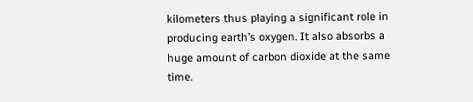kilometers thus playing a significant role in producing earth’s oxygen. It also absorbs a huge amount of carbon dioxide at the same time.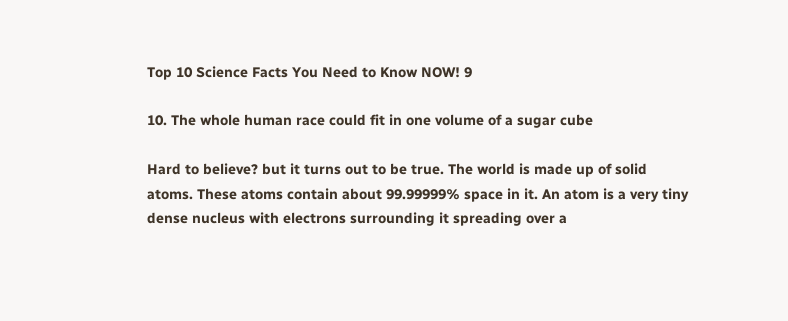Top 10 Science Facts You Need to Know NOW! 9

10. The whole human race could fit in one volume of a sugar cube

Hard to believe? but it turns out to be true. The world is made up of solid atoms. These atoms contain about 99.99999% space in it. An atom is a very tiny dense nucleus with electrons surrounding it spreading over a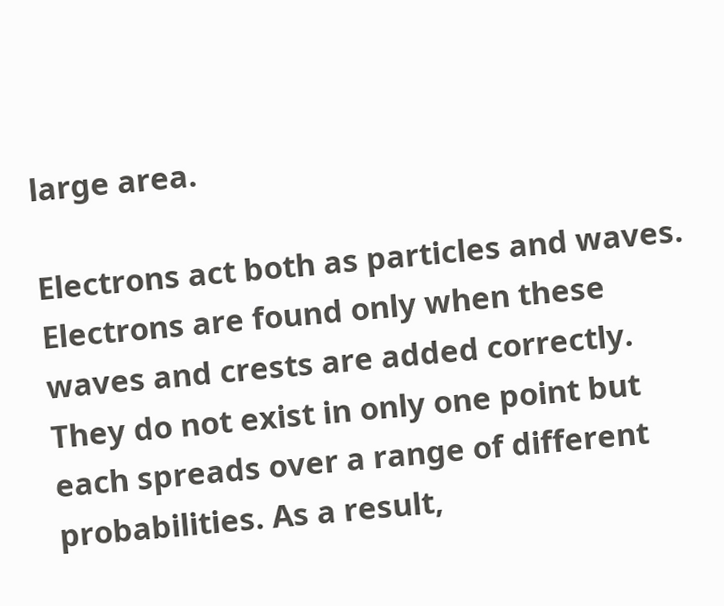large area.

Electrons act both as particles and waves. Electrons are found only when these waves and crests are added correctly. They do not exist in only one point but each spreads over a range of different probabilities. As a result,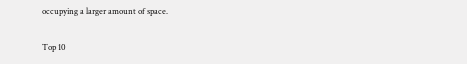occupying a larger amount of space.

Top 10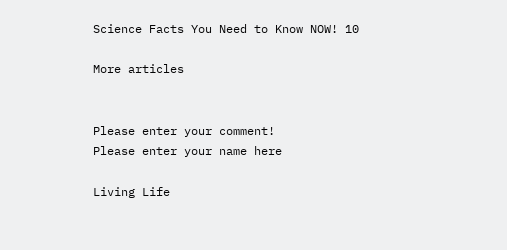Science Facts You Need to Know NOW! 10

More articles


Please enter your comment!
Please enter your name here

Living Life